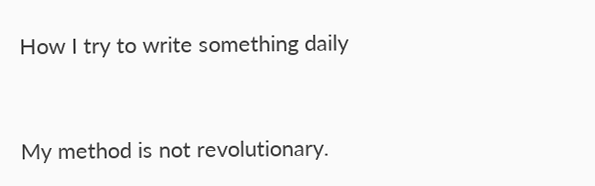How I try to write something daily


My method is not revolutionary.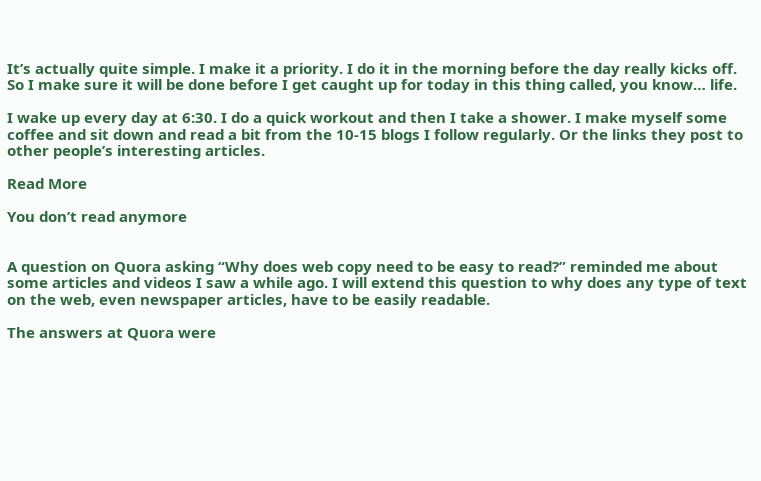It’s actually quite simple. I make it a priority. I do it in the morning before the day really kicks off. So I make sure it will be done before I get caught up for today in this thing called, you know… life.

I wake up every day at 6:30. I do a quick workout and then I take a shower. I make myself some coffee and sit down and read a bit from the 10-15 blogs I follow regularly. Or the links they post to other people’s interesting articles.

Read More

You don’t read anymore


A question on Quora asking “Why does web copy need to be easy to read?” reminded me about some articles and videos I saw a while ago. I will extend this question to why does any type of text on the web, even newspaper articles, have to be easily readable.

The answers at Quora were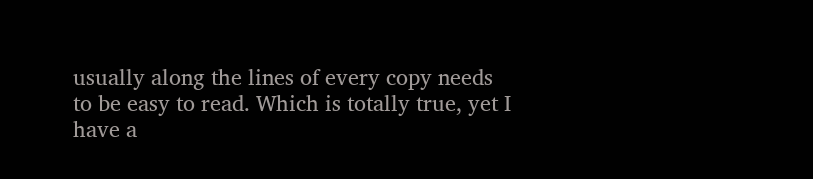usually along the lines of every copy needs to be easy to read. Which is totally true, yet I have a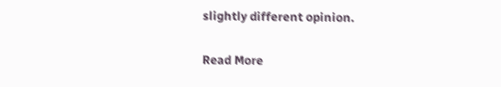slightly different opinion.

Read More